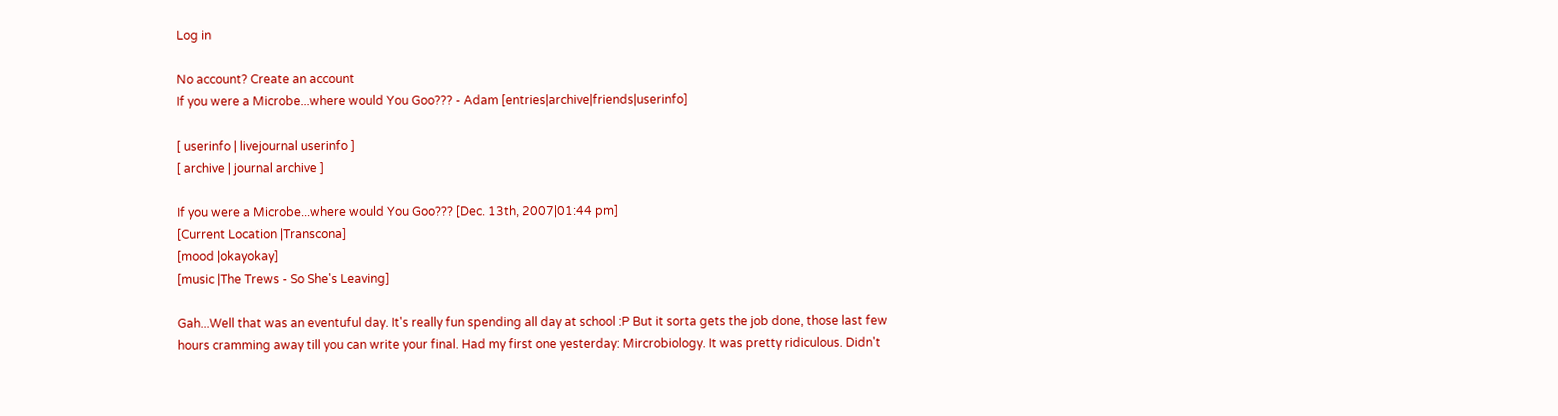Log in

No account? Create an account
If you were a Microbe...where would You Goo??? - Adam [entries|archive|friends|userinfo]

[ userinfo | livejournal userinfo ]
[ archive | journal archive ]

If you were a Microbe...where would You Goo??? [Dec. 13th, 2007|01:44 pm]
[Current Location |Transcona]
[mood |okayokay]
[music |The Trews - So She's Leaving]

Gah...Well that was an eventuful day. It's really fun spending all day at school :P But it sorta gets the job done, those last few hours cramming away till you can write your final. Had my first one yesterday: Mircrobiology. It was pretty ridiculous. Didn't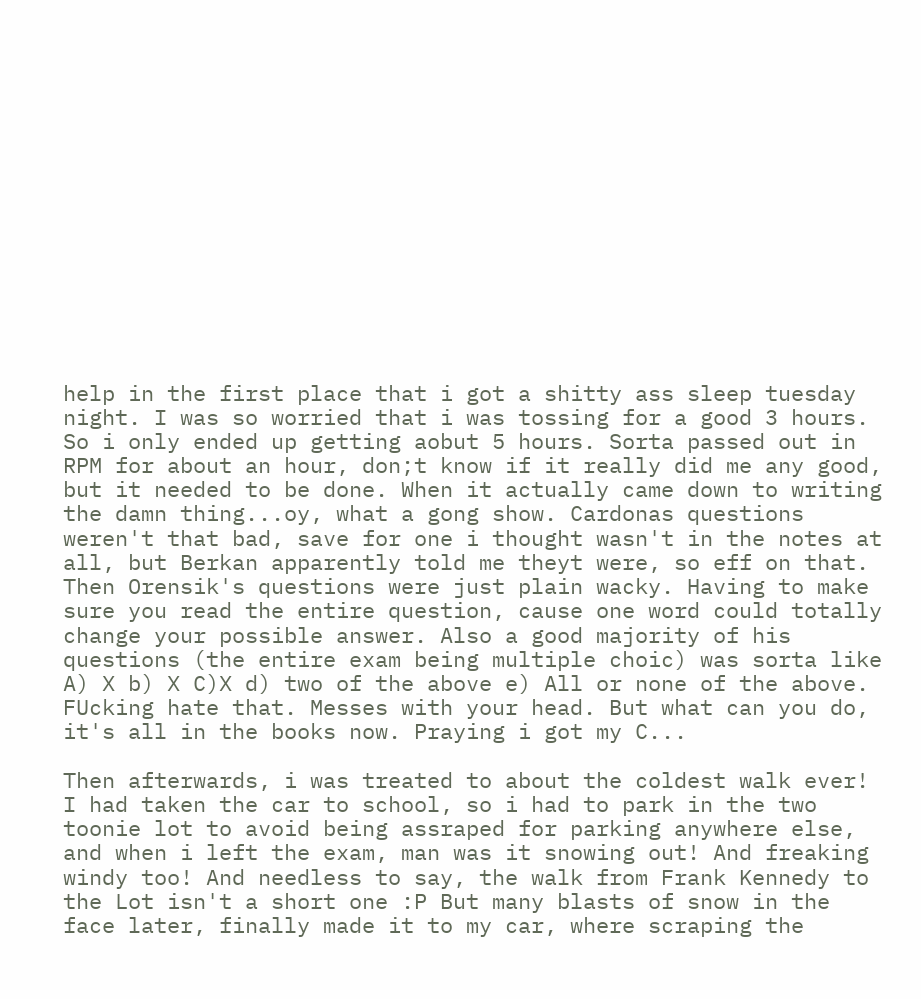help in the first place that i got a shitty ass sleep tuesday night. I was so worried that i was tossing for a good 3 hours. So i only ended up getting aobut 5 hours. Sorta passed out in RPM for about an hour, don;t know if it really did me any good, but it needed to be done. When it actually came down to writing the damn thing...oy, what a gong show. Cardonas questions weren't that bad, save for one i thought wasn't in the notes at all, but Berkan apparently told me theyt were, so eff on that. Then Orensik's questions were just plain wacky. Having to make sure you read the entire question, cause one word could totally change your possible answer. Also a good majority of his questions (the entire exam being multiple choic) was sorta like A) X b) X C)X d) two of the above e) All or none of the above. FUcking hate that. Messes with your head. But what can you do, it's all in the books now. Praying i got my C...

Then afterwards, i was treated to about the coldest walk ever! I had taken the car to school, so i had to park in the two toonie lot to avoid being assraped for parking anywhere else, and when i left the exam, man was it snowing out! And freaking windy too! And needless to say, the walk from Frank Kennedy to the Lot isn't a short one :P But many blasts of snow in the face later, finally made it to my car, where scraping the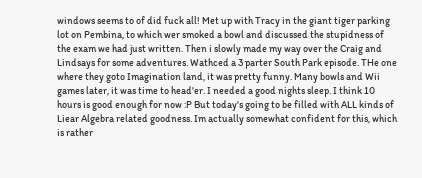windows seems to of did fuck all! Met up with Tracy in the giant tiger parking lot on Pembina, to which wer smoked a bowl and discussed the stupidness of the exam we had just written. Then i slowly made my way over the Craig and Lindsays for some adventures. Wathced a 3 parter South Park episode. THe one where they goto Imagination land, it was pretty funny. Many bowls and Wii games later, it was time to head'er. I needed a good nights sleep. I think 10 hours is good enough for now :P But today's going to be filled with ALL kinds of Liear Algebra related goodness. Im actually somewhat confident for this, which is rather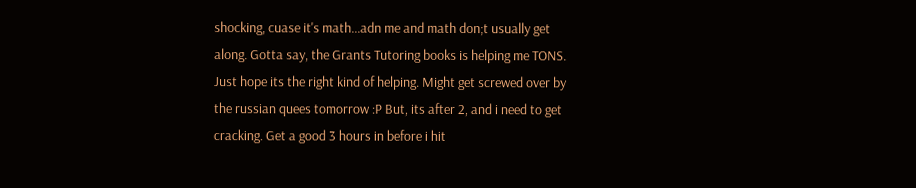shocking, cuase it's math...adn me and math don;t usually get along. Gotta say, the Grants Tutoring books is helping me TONS. Just hope its the right kind of helping. Might get screwed over by the russian quees tomorrow :P But, its after 2, and i need to get cracking. Get a good 3 hours in before i hit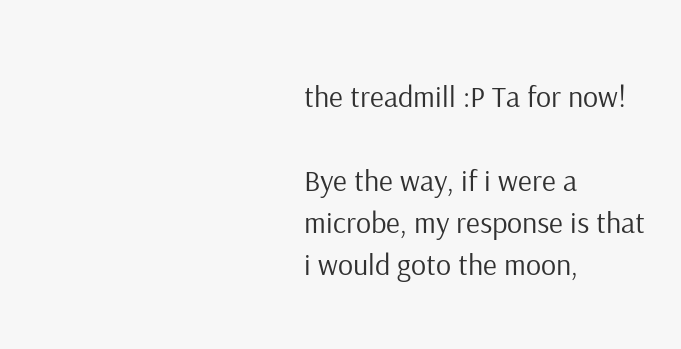the treadmill :P Ta for now!

Bye the way, if i were a microbe, my response is that i would goto the moon,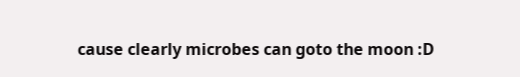cause clearly microbes can goto the moon :D